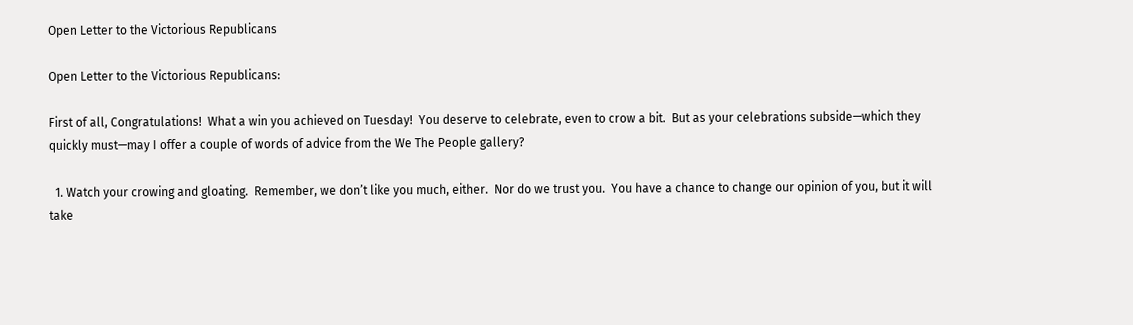Open Letter to the Victorious Republicans

Open Letter to the Victorious Republicans:

First of all, Congratulations!  What a win you achieved on Tuesday!  You deserve to celebrate, even to crow a bit.  But as your celebrations subside—which they quickly must—may I offer a couple of words of advice from the We The People gallery?

  1. Watch your crowing and gloating.  Remember, we don’t like you much, either.  Nor do we trust you.  You have a chance to change our opinion of you, but it will take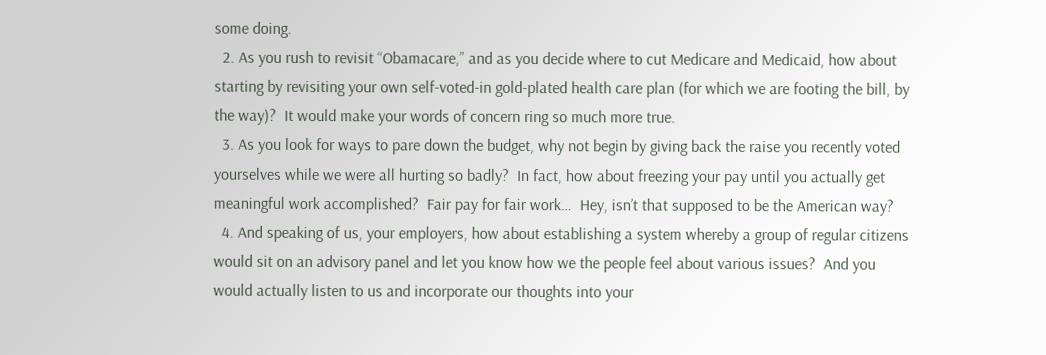some doing.
  2. As you rush to revisit “Obamacare,” and as you decide where to cut Medicare and Medicaid, how about starting by revisiting your own self-voted-in gold-plated health care plan (for which we are footing the bill, by the way)?  It would make your words of concern ring so much more true.
  3. As you look for ways to pare down the budget, why not begin by giving back the raise you recently voted yourselves while we were all hurting so badly?  In fact, how about freezing your pay until you actually get meaningful work accomplished?  Fair pay for fair work…  Hey, isn’t that supposed to be the American way?
  4. And speaking of us, your employers, how about establishing a system whereby a group of regular citizens would sit on an advisory panel and let you know how we the people feel about various issues?  And you would actually listen to us and incorporate our thoughts into your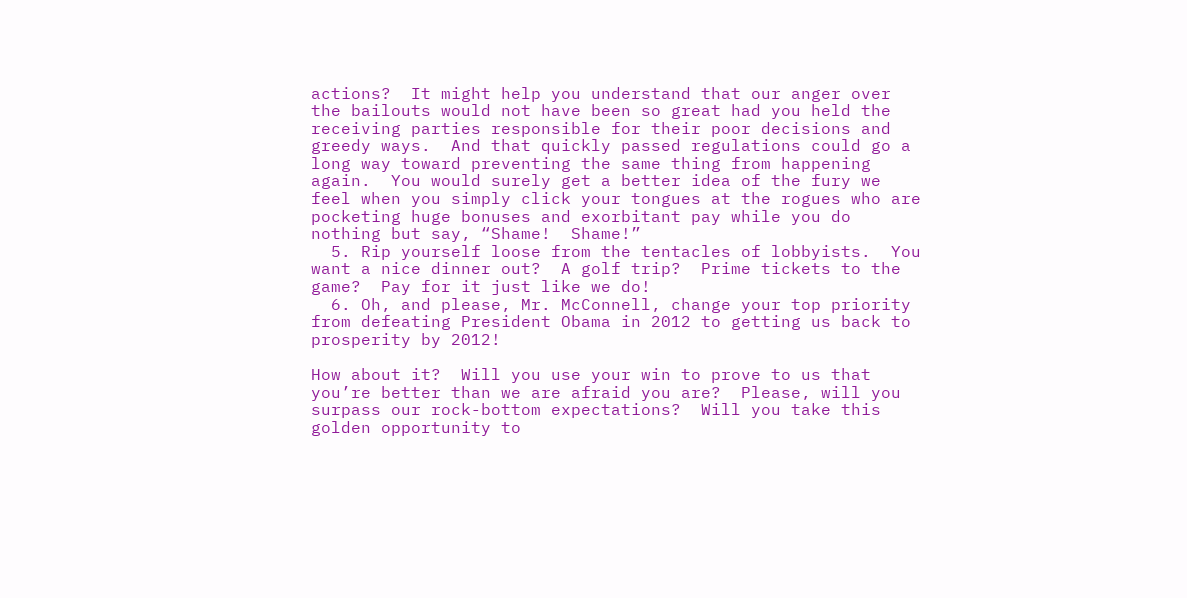actions?  It might help you understand that our anger over the bailouts would not have been so great had you held the receiving parties responsible for their poor decisions and greedy ways.  And that quickly passed regulations could go a long way toward preventing the same thing from happening again.  You would surely get a better idea of the fury we feel when you simply click your tongues at the rogues who are pocketing huge bonuses and exorbitant pay while you do nothing but say, “Shame!  Shame!”
  5. Rip yourself loose from the tentacles of lobbyists.  You want a nice dinner out?  A golf trip?  Prime tickets to the game?  Pay for it just like we do!
  6. Oh, and please, Mr. McConnell, change your top priority from defeating President Obama in 2012 to getting us back to prosperity by 2012!

How about it?  Will you use your win to prove to us that you’re better than we are afraid you are?  Please, will you surpass our rock-bottom expectations?  Will you take this golden opportunity to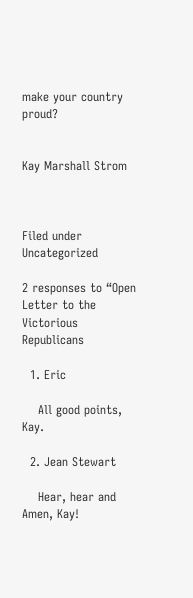make your country proud?


Kay Marshall Strom



Filed under Uncategorized

2 responses to “Open Letter to the Victorious Republicans

  1. Eric

    All good points, Kay.

  2. Jean Stewart

    Hear, hear and Amen, Kay!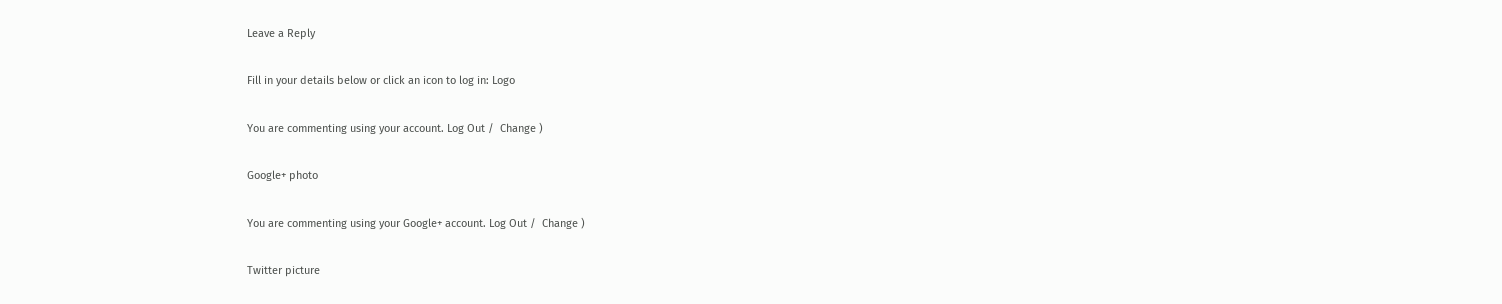Leave a Reply

Fill in your details below or click an icon to log in: Logo

You are commenting using your account. Log Out /  Change )

Google+ photo

You are commenting using your Google+ account. Log Out /  Change )

Twitter picture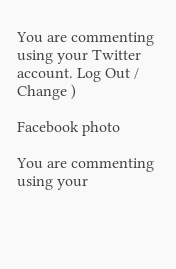You are commenting using your Twitter account. Log Out /  Change )

Facebook photo

You are commenting using your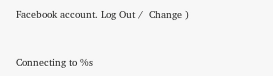Facebook account. Log Out /  Change )


Connecting to %s